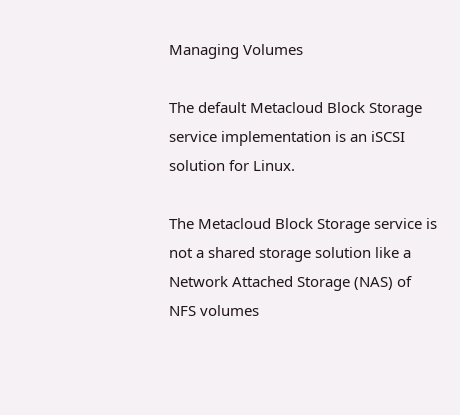Managing Volumes

The default Metacloud Block Storage service implementation is an iSCSI solution for Linux.

The Metacloud Block Storage service is not a shared storage solution like a Network Attached Storage (NAS) of NFS volumes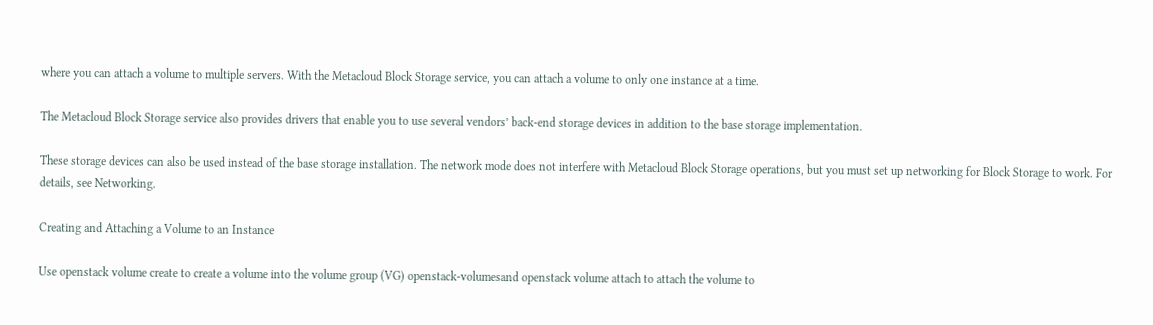where you can attach a volume to multiple servers. With the Metacloud Block Storage service, you can attach a volume to only one instance at a time.

The Metacloud Block Storage service also provides drivers that enable you to use several vendors’ back-end storage devices in addition to the base storage implementation.

These storage devices can also be used instead of the base storage installation. The network mode does not interfere with Metacloud Block Storage operations, but you must set up networking for Block Storage to work. For details, see Networking.

Creating and Attaching a Volume to an Instance

Use openstack volume create to create a volume into the volume group (VG) openstack-volumesand openstack volume attach to attach the volume to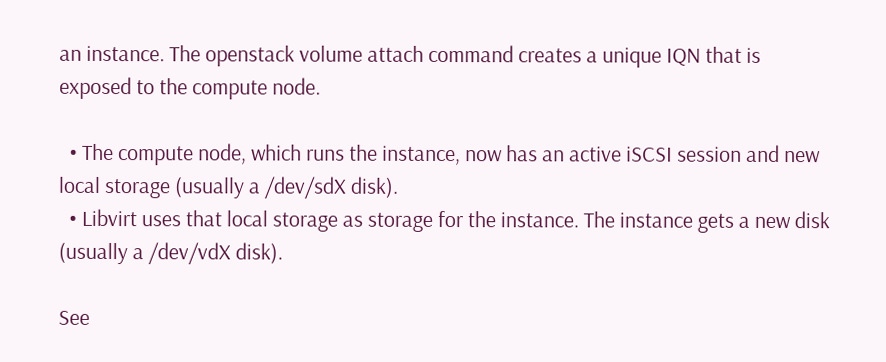an instance. The openstack volume attach command creates a unique IQN that is exposed to the compute node.

  • The compute node, which runs the instance, now has an active iSCSI session and new local storage (usually a /dev/sdX disk).
  • Libvirt uses that local storage as storage for the instance. The instance gets a new disk (usually a /dev/vdX disk).

See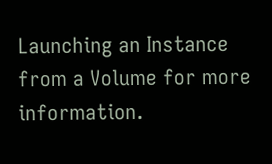Launching an Instance from a Volume for more information.